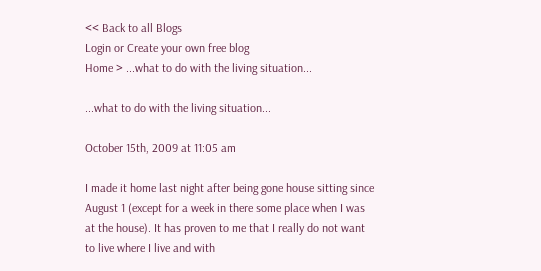<< Back to all Blogs
Login or Create your own free blog
Home > ...what to do with the living situation...

...what to do with the living situation...

October 15th, 2009 at 11:05 am

I made it home last night after being gone house sitting since August 1 (except for a week in there some place when I was at the house). It has proven to me that I really do not want to live where I live and with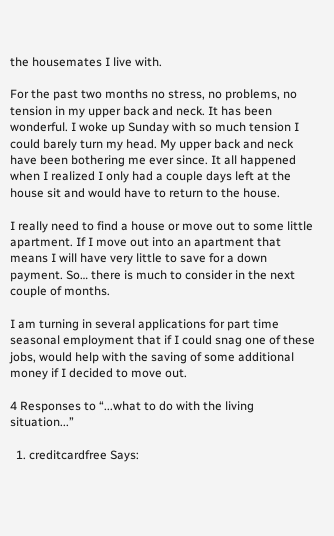the housemates I live with.

For the past two months no stress, no problems, no tension in my upper back and neck. It has been wonderful. I woke up Sunday with so much tension I could barely turn my head. My upper back and neck have been bothering me ever since. It all happened when I realized I only had a couple days left at the house sit and would have to return to the house.

I really need to find a house or move out to some little apartment. If I move out into an apartment that means I will have very little to save for a down payment. So… there is much to consider in the next couple of months.

I am turning in several applications for part time seasonal employment that if I could snag one of these jobs, would help with the saving of some additional money if I decided to move out.

4 Responses to “...what to do with the living situation...”

  1. creditcardfree Says: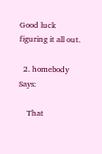Good luck figuring it all out.

  2. homebody Says:

    That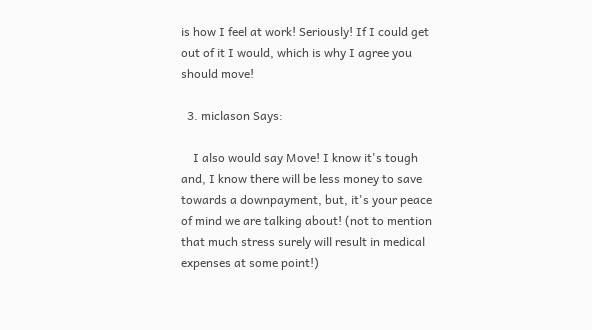is how I feel at work! Seriously! If I could get out of it I would, which is why I agree you should move!

  3. miclason Says:

    I also would say Move! I know it's tough and, I know there will be less money to save towards a downpayment, but, it's your peace of mind we are talking about! (not to mention that much stress surely will result in medical expenses at some point!)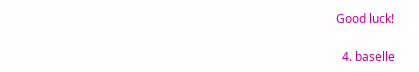Good luck!

  4. baselle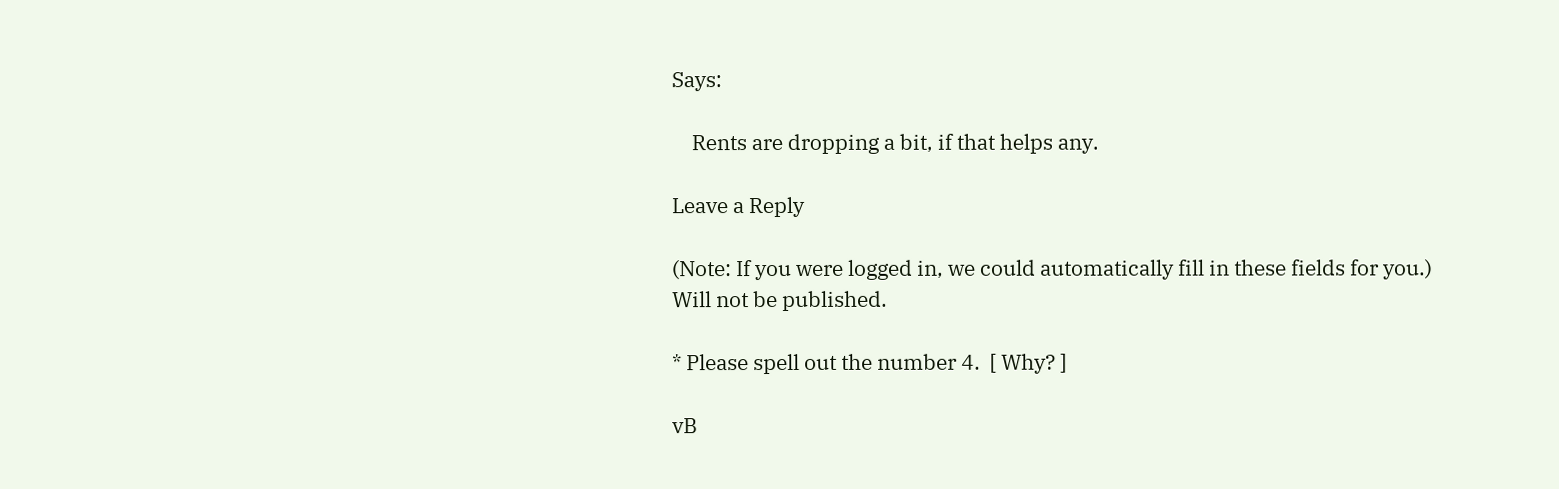Says:

    Rents are dropping a bit, if that helps any.

Leave a Reply

(Note: If you were logged in, we could automatically fill in these fields for you.)
Will not be published.

* Please spell out the number 4.  [ Why? ]

vB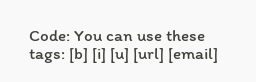Code: You can use these tags: [b] [i] [u] [url] [email]